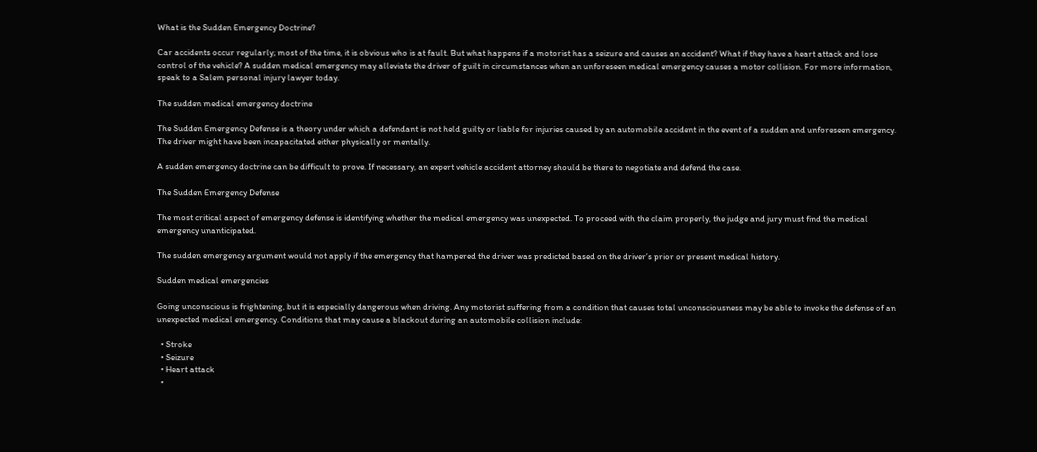What is the Sudden Emergency Doctrine?

Car accidents occur regularly; most of the time, it is obvious who is at fault. But what happens if a motorist has a seizure and causes an accident? What if they have a heart attack and lose control of the vehicle? A sudden medical emergency may alleviate the driver of guilt in circumstances when an unforeseen medical emergency causes a motor collision. For more information, speak to a Salem personal injury lawyer today.

The sudden medical emergency doctrine

The Sudden Emergency Defense is a theory under which a defendant is not held guilty or liable for injuries caused by an automobile accident in the event of a sudden and unforeseen emergency. The driver might have been incapacitated either physically or mentally.

A sudden emergency doctrine can be difficult to prove. If necessary, an expert vehicle accident attorney should be there to negotiate and defend the case.

The Sudden Emergency Defense

The most critical aspect of emergency defense is identifying whether the medical emergency was unexpected. To proceed with the claim properly, the judge and jury must find the medical emergency unanticipated.

The sudden emergency argument would not apply if the emergency that hampered the driver was predicted based on the driver’s prior or present medical history.

Sudden medical emergencies

Going unconscious is frightening, but it is especially dangerous when driving. Any motorist suffering from a condition that causes total unconsciousness may be able to invoke the defense of an unexpected medical emergency. Conditions that may cause a blackout during an automobile collision include:

  • Stroke
  • Seizure
  • Heart attack
  •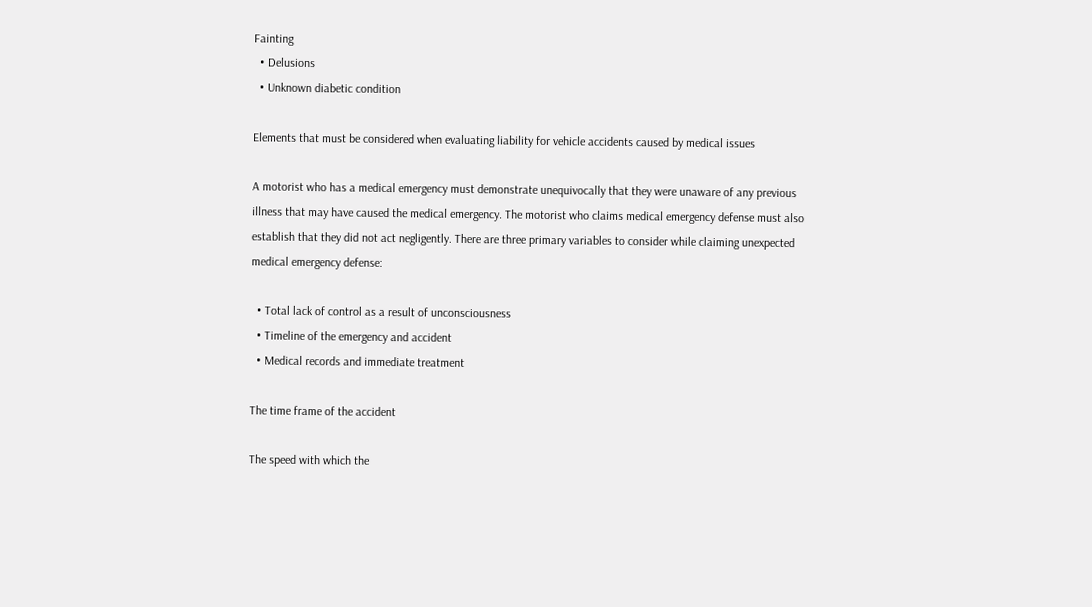Fainting
  • Delusions
  • Unknown diabetic condition

Elements that must be considered when evaluating liability for vehicle accidents caused by medical issues

A motorist who has a medical emergency must demonstrate unequivocally that they were unaware of any previous illness that may have caused the medical emergency. The motorist who claims medical emergency defense must also establish that they did not act negligently. There are three primary variables to consider while claiming unexpected medical emergency defense:

  • Total lack of control as a result of unconsciousness
  • Timeline of the emergency and accident
  • Medical records and immediate treatment

The time frame of the accident

The speed with which the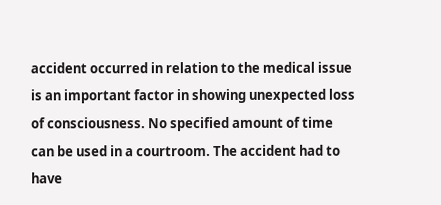accident occurred in relation to the medical issue is an important factor in showing unexpected loss of consciousness. No specified amount of time can be used in a courtroom. The accident had to have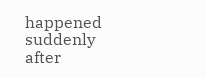happened suddenly after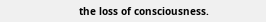the loss of consciousness.